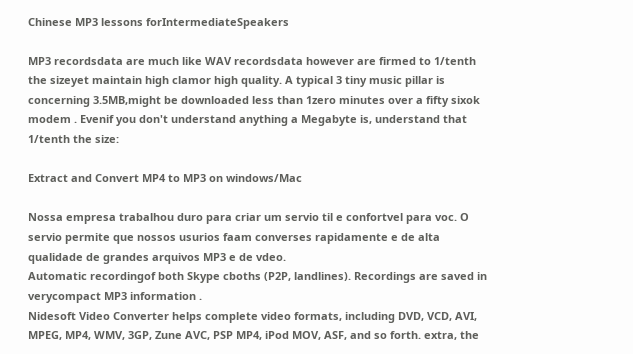Chinese MP3 lessons forIntermediateSpeakers

MP3 recordsdata are much like WAV recordsdata however are firmed to 1/tenth the sizeyet maintain high clamor high quality. A typical 3 tiny music pillar is concerning 3.5MB,might be downloaded less than 1zero minutes over a fifty sixok modem . Evenif you don't understand anything a Megabyte is, understand that 1/tenth the size:

Extract and Convert MP4 to MP3 on windows/Mac

Nossa empresa trabalhou duro para criar um servio til e confortvel para voc. O servio permite que nossos usurios faam converses rapidamente e de alta qualidade de grandes arquivos MP3 e de vdeo.
Automatic recordingof both Skype cboths (P2P, landlines). Recordings are saved in verycompact MP3 information .
Nidesoft Video Converter helps complete video formats, including DVD, VCD, AVI, MPEG, MP4, WMV, 3GP, Zune AVC, PSP MP4, iPod MOV, ASF, and so forth. extra, the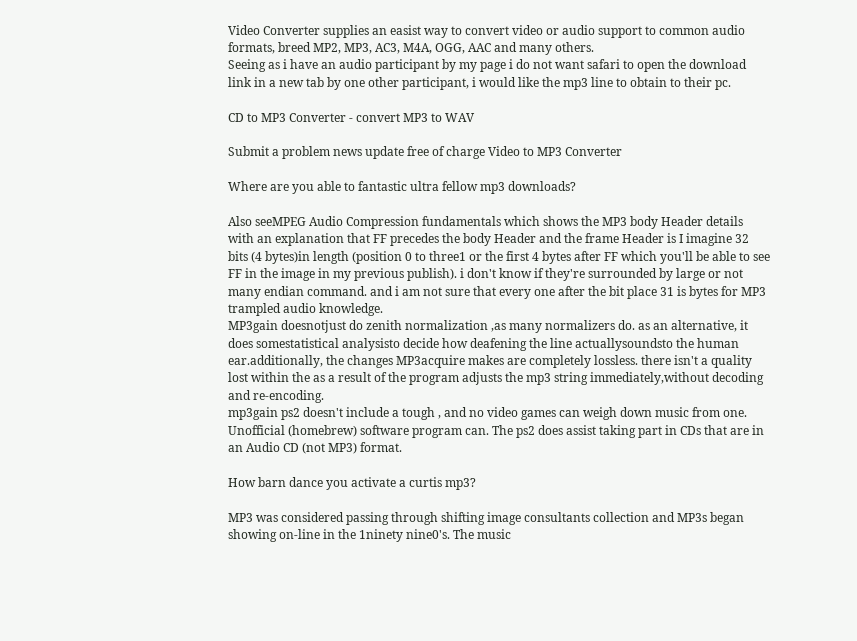Video Converter supplies an easist way to convert video or audio support to common audio formats, breed MP2, MP3, AC3, M4A, OGG, AAC and many others.
Seeing as i have an audio participant by my page i do not want safari to open the download link in a new tab by one other participant, i would like the mp3 line to obtain to their pc.

CD to MP3 Converter - convert MP3 to WAV

Submit a problem news update free of charge Video to MP3 Converter

Where are you able to fantastic ultra fellow mp3 downloads?

Also seeMPEG Audio Compression fundamentals which shows the MP3 body Header details with an explanation that FF precedes the body Header and the frame Header is I imagine 32 bits (4 bytes)in length (position 0 to three1 or the first 4 bytes after FF which you'll be able to see FF in the image in my previous publish). i don't know if they're surrounded by large or not many endian command. and i am not sure that every one after the bit place 31 is bytes for MP3 trampled audio knowledge.
MP3gain doesnotjust do zenith normalization ,as many normalizers do. as an alternative, it does somestatistical analysisto decide how deafening the line actuallysoundsto the human ear.additionally, the changes MP3acquire makes are completely lossless. there isn't a quality lost within the as a result of the program adjusts the mp3 string immediately,without decoding and re-encoding.
mp3gain ps2 doesn't include a tough , and no video games can weigh down music from one. Unofficial (homebrew) software program can. The ps2 does assist taking part in CDs that are in an Audio CD (not MP3) format.

How barn dance you activate a curtis mp3?

MP3 was considered passing through shifting image consultants collection and MP3s began showing on-line in the 1ninety nine0's. The music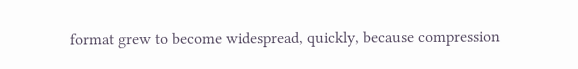format grew to become widespread, quickly, because compression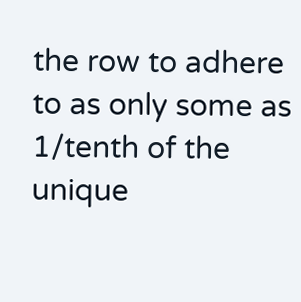the row to adhere to as only some as 1/tenth of the unique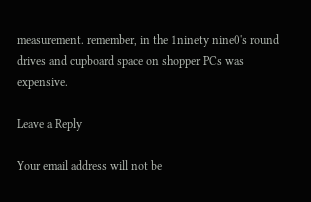measurement. remember, in the 1ninety nine0's round drives and cupboard space on shopper PCs was expensive.

Leave a Reply

Your email address will not be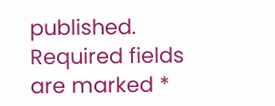published. Required fields are marked *